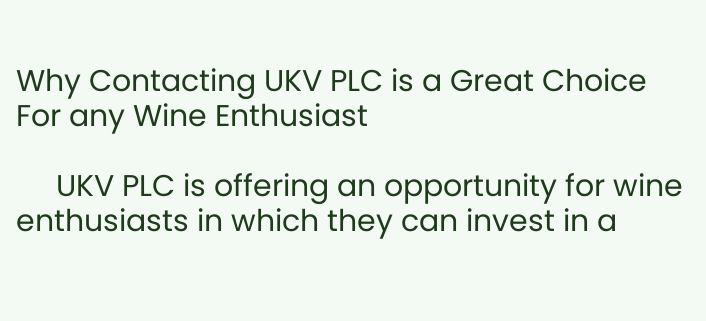Why Contacting UKV PLC is a Great Choice For any Wine Enthusiast

     UKV PLC is offering an opportunity for wine enthusiasts in which they can invest in a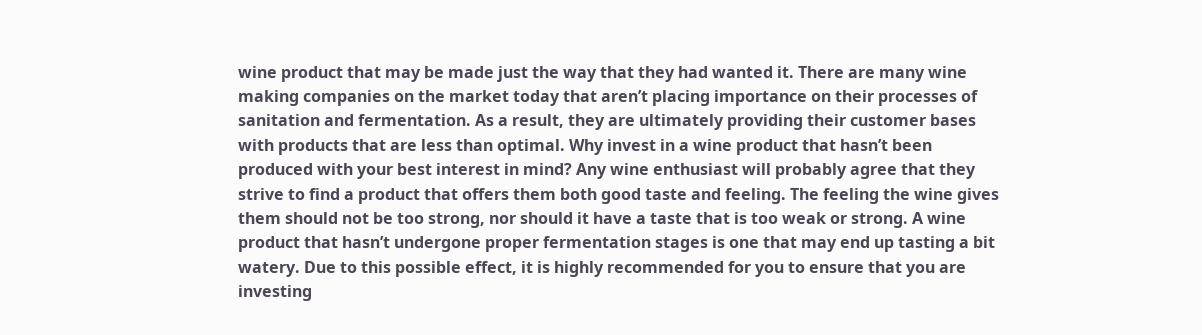wine product that may be made just the way that they had wanted it. There are many wine making companies on the market today that aren’t placing importance on their processes of sanitation and fermentation. As a result, they are ultimately providing their customer bases with products that are less than optimal. Why invest in a wine product that hasn’t been produced with your best interest in mind? Any wine enthusiast will probably agree that they strive to find a product that offers them both good taste and feeling. The feeling the wine gives them should not be too strong, nor should it have a taste that is too weak or strong. A wine product that hasn’t undergone proper fermentation stages is one that may end up tasting a bit watery. Due to this possible effect, it is highly recommended for you to ensure that you are investing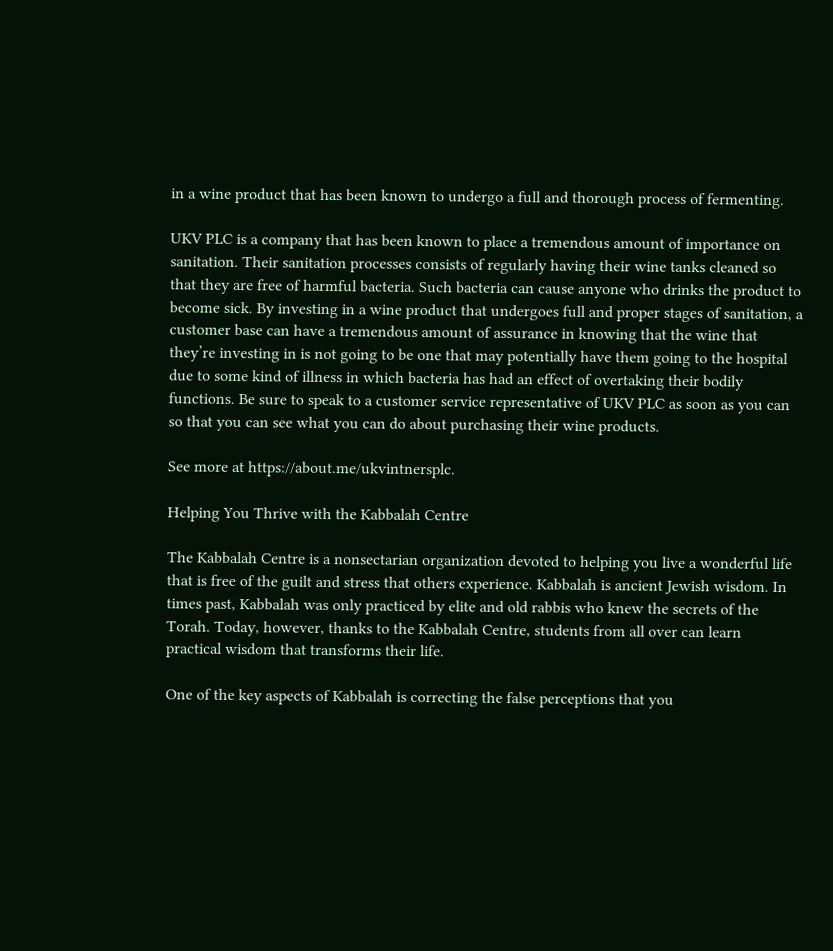in a wine product that has been known to undergo a full and thorough process of fermenting.

UKV PLC is a company that has been known to place a tremendous amount of importance on sanitation. Their sanitation processes consists of regularly having their wine tanks cleaned so that they are free of harmful bacteria. Such bacteria can cause anyone who drinks the product to become sick. By investing in a wine product that undergoes full and proper stages of sanitation, a customer base can have a tremendous amount of assurance in knowing that the wine that they’re investing in is not going to be one that may potentially have them going to the hospital due to some kind of illness in which bacteria has had an effect of overtaking their bodily functions. Be sure to speak to a customer service representative of UKV PLC as soon as you can so that you can see what you can do about purchasing their wine products.

See more at https://about.me/ukvintnersplc.

Helping You Thrive with the Kabbalah Centre

The Kabbalah Centre is a nonsectarian organization devoted to helping you live a wonderful life that is free of the guilt and stress that others experience. Kabbalah is ancient Jewish wisdom. In times past, Kabbalah was only practiced by elite and old rabbis who knew the secrets of the Torah. Today, however, thanks to the Kabbalah Centre, students from all over can learn practical wisdom that transforms their life.

One of the key aspects of Kabbalah is correcting the false perceptions that you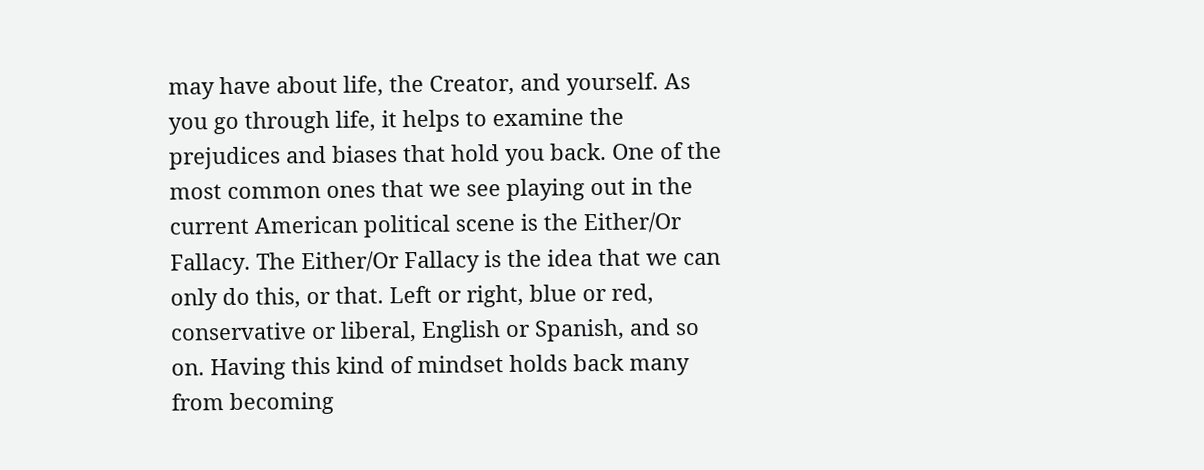may have about life, the Creator, and yourself. As you go through life, it helps to examine the prejudices and biases that hold you back. One of the most common ones that we see playing out in the current American political scene is the Either/Or Fallacy. The Either/Or Fallacy is the idea that we can only do this, or that. Left or right, blue or red, conservative or liberal, English or Spanish, and so on. Having this kind of mindset holds back many from becoming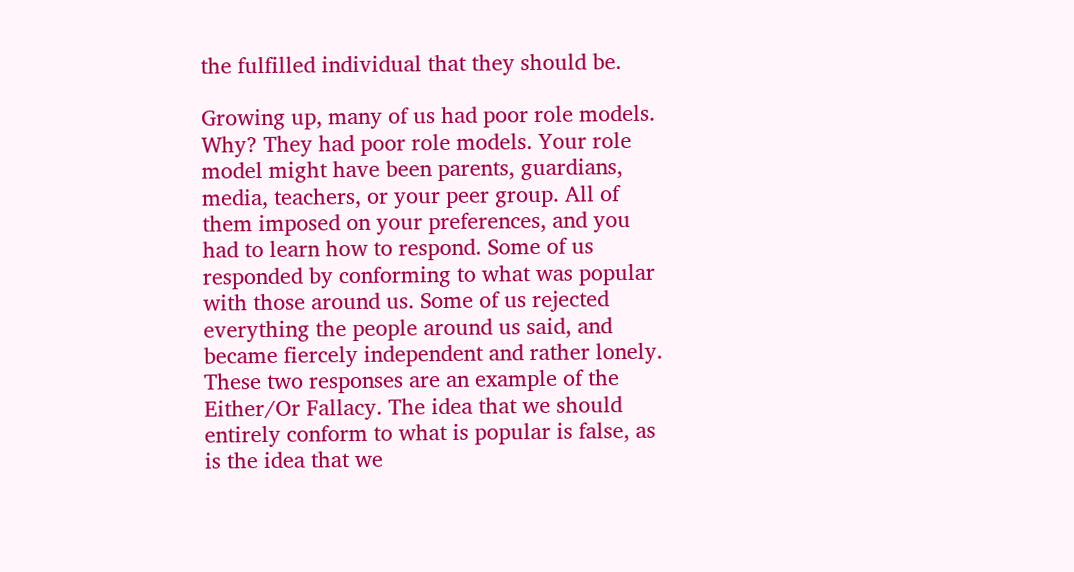the fulfilled individual that they should be.

Growing up, many of us had poor role models. Why? They had poor role models. Your role model might have been parents, guardians, media, teachers, or your peer group. All of them imposed on your preferences, and you had to learn how to respond. Some of us responded by conforming to what was popular with those around us. Some of us rejected everything the people around us said, and became fiercely independent and rather lonely. These two responses are an example of the Either/Or Fallacy. The idea that we should entirely conform to what is popular is false, as is the idea that we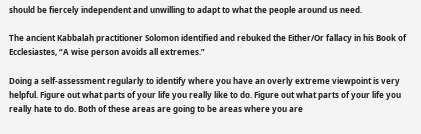should be fiercely independent and unwilling to adapt to what the people around us need.

The ancient Kabbalah practitioner Solomon identified and rebuked the Either/Or fallacy in his Book of Ecclesiastes, “A wise person avoids all extremes.”

Doing a self-assessment regularly to identify where you have an overly extreme viewpoint is very helpful. Figure out what parts of your life you really like to do. Figure out what parts of your life you really hate to do. Both of these areas are going to be areas where you are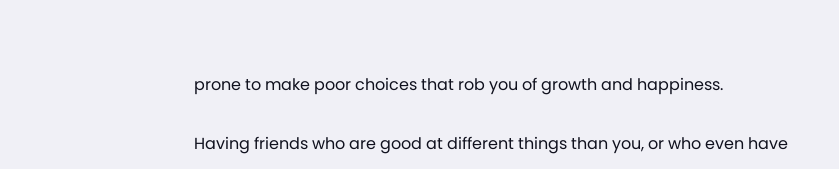prone to make poor choices that rob you of growth and happiness.

Having friends who are good at different things than you, or who even have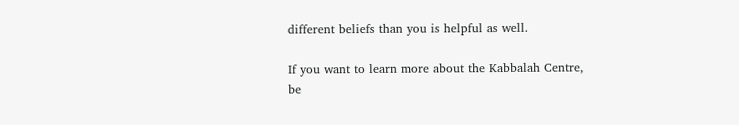different beliefs than you is helpful as well.

If you want to learn more about the Kabbalah Centre, be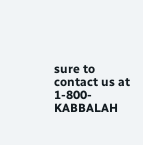sure to contact us at 1-800-KABBALAH